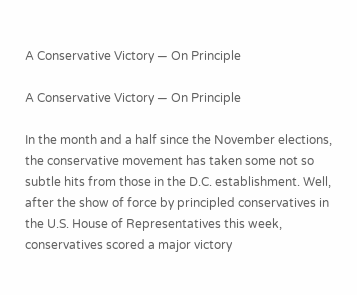A Conservative Victory — On Principle

A Conservative Victory — On Principle

In the month and a half since the November elections, the conservative movement has taken some not so subtle hits from those in the D.C. establishment. Well, after the show of force by principled conservatives in the U.S. House of Representatives this week, conservatives scored a major victory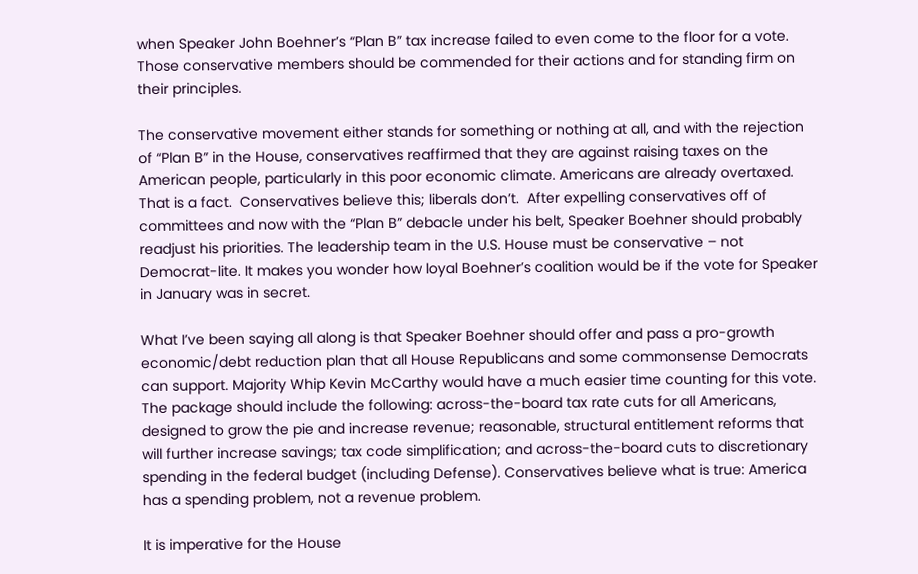when Speaker John Boehner’s “Plan B” tax increase failed to even come to the floor for a vote. Those conservative members should be commended for their actions and for standing firm on their principles.

The conservative movement either stands for something or nothing at all, and with the rejection of “Plan B” in the House, conservatives reaffirmed that they are against raising taxes on the American people, particularly in this poor economic climate. Americans are already overtaxed. That is a fact.  Conservatives believe this; liberals don’t.  After expelling conservatives off of committees and now with the “Plan B” debacle under his belt, Speaker Boehner should probably readjust his priorities. The leadership team in the U.S. House must be conservative – not Democrat-lite. It makes you wonder how loyal Boehner’s coalition would be if the vote for Speaker in January was in secret.

What I’ve been saying all along is that Speaker Boehner should offer and pass a pro-growth economic/debt reduction plan that all House Republicans and some commonsense Democrats can support. Majority Whip Kevin McCarthy would have a much easier time counting for this vote. The package should include the following: across-the-board tax rate cuts for all Americans, designed to grow the pie and increase revenue; reasonable, structural entitlement reforms that will further increase savings; tax code simplification; and across-the-board cuts to discretionary spending in the federal budget (including Defense). Conservatives believe what is true: America has a spending problem, not a revenue problem.

It is imperative for the House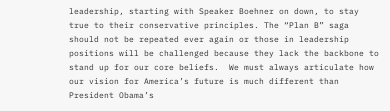leadership, starting with Speaker Boehner on down, to stay true to their conservative principles. The “Plan B” saga should not be repeated ever again or those in leadership positions will be challenged because they lack the backbone to stand up for our core beliefs.  We must always articulate how our vision for America’s future is much different than President Obama’s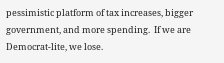pessimistic platform of tax increases, bigger government, and more spending.  If we are Democrat-lite, we lose.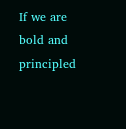If we are bold and principled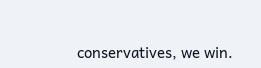conservatives, we win.